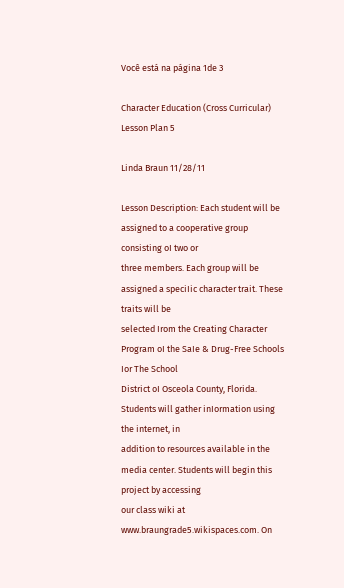Você está na página 1de 3

Character Education (Cross Curricular) Lesson Plan 5

Linda Braun 11/28/11

Lesson Description: Each student will be assigned to a cooperative group consisting oI two or
three members. Each group will be assigned a speciIic character trait. These traits will be
selected Irom the Creating Character Program oI the SaIe & Drug-Free Schools Ior The School
District oI Osceola County, Florida. Students will gather inIormation using the internet, in
addition to resources available in the media center. Students will begin this project by accessing
our class wiki at www.braungrade5.wikispaces.com. On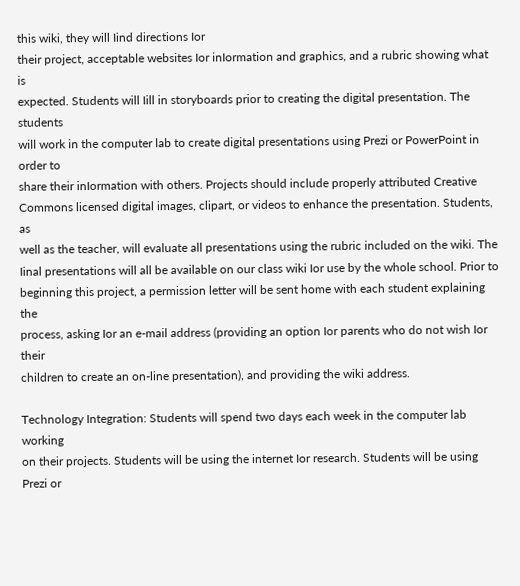this wiki, they will Iind directions Ior
their project, acceptable websites Ior inIormation and graphics, and a rubric showing what is
expected. Students will Iill in storyboards prior to creating the digital presentation. The students
will work in the computer lab to create digital presentations using Prezi or PowerPoint in order to
share their inIormation with others. Projects should include properly attributed Creative
Commons licensed digital images, clipart, or videos to enhance the presentation. Students, as
well as the teacher, will evaluate all presentations using the rubric included on the wiki. The
Iinal presentations will all be available on our class wiki Ior use by the whole school. Prior to
beginning this project, a permission letter will be sent home with each student explaining the
process, asking Ior an e-mail address (providing an option Ior parents who do not wish Ior their
children to create an on-line presentation), and providing the wiki address.

Technology Integration: Students will spend two days each week in the computer lab working
on their projects. Students will be using the internet Ior research. Students will be using Prezi or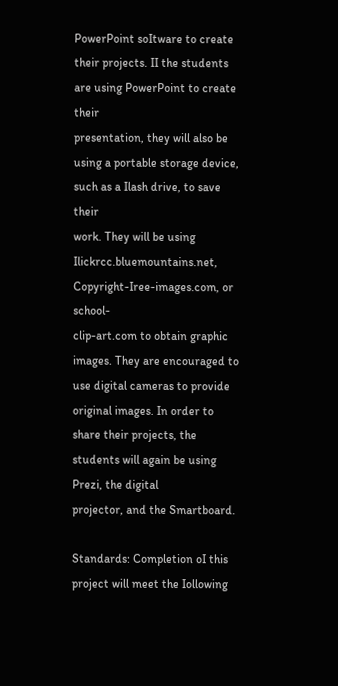PowerPoint soItware to create their projects. II the students are using PowerPoint to create their
presentation, they will also be using a portable storage device, such as a Ilash drive, to save their
work. They will be using Ilickrcc.bluemountains.net, Copyright-Iree-images.com, or school-
clip-art.com to obtain graphic images. They are encouraged to use digital cameras to provide
original images. In order to share their projects, the students will again be using Prezi, the digital
projector, and the Smartboard.

Standards: Completion oI this project will meet the Iollowing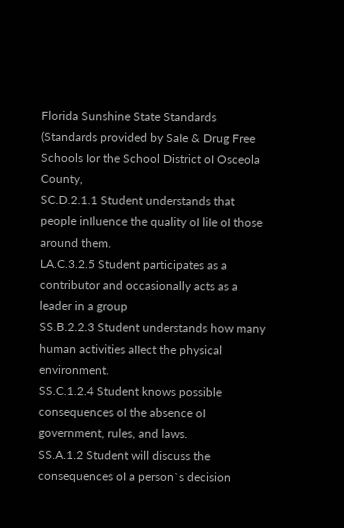Florida Sunshine State Standards
(Standards provided by SaIe & Drug Free Schools Ior the School District oI Osceola County,
SC.D.2.1.1 Student understands that people inIluence the quality oI liIe oI those around them.
LA.C.3.2.5 Student participates as a contributor and occasionally acts as a leader in a group
SS.B.2.2.3 Student understands how many human activities aIIect the physical environment.
SS.C.1.2.4 Student knows possible consequences oI the absence oI government, rules, and laws.
SS.A.1.2 Student will discuss the consequences oI a person`s decision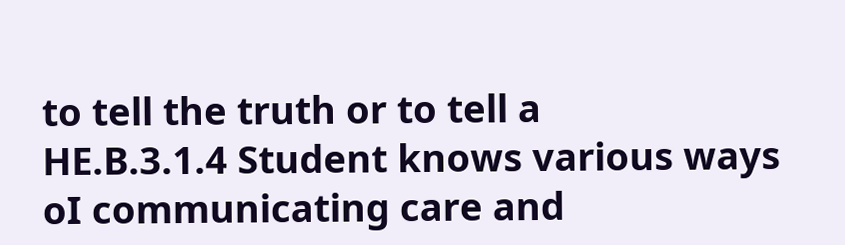to tell the truth or to tell a
HE.B.3.1.4 Student knows various ways oI communicating care and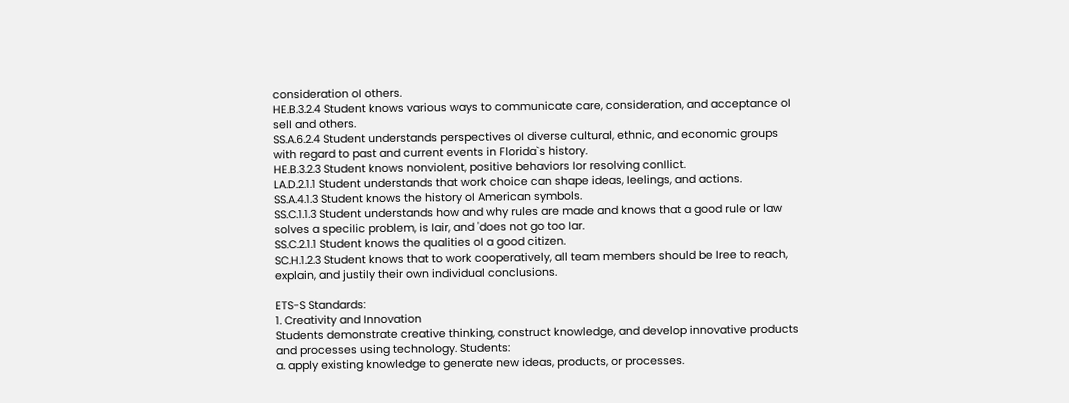consideration oI others.
HE.B.3.2.4 Student knows various ways to communicate care, consideration, and acceptance oI
selI and others.
SS.A.6.2.4 Student understands perspectives oI diverse cultural, ethnic, and economic groups
with regard to past and current events in Florida`s history.
HE.B.3.2.3 Student knows nonviolent, positive behaviors Ior resolving conIlict.
LA.D.2.1.1 Student understands that work choice can shape ideas, Ieelings, and actions.
SS.A.4.1.3 Student knows the history oI American symbols.
SS.C.1.1.3 Student understands how and why rules are made and knows that a good rule or law
solves a speciIic problem, is Iair, and 'does not go too Iar.
SS.C.2.1.1 Student knows the qualities oI a good citizen.
SC.H.1.2.3 Student knows that to work cooperatively, all team members should be Iree to reach,
explain, and justiIy their own individual conclusions.

ETS-S Standards:
1. Creativity and Innovation
Students demonstrate creative thinking, construct knowledge, and develop innovative products
and processes using technology. Students:
a. apply existing knowledge to generate new ideas, products, or processes.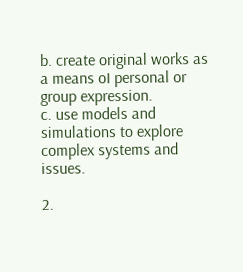b. create original works as a means oI personal or group expression.
c. use models and simulations to explore complex systems and issues.

2.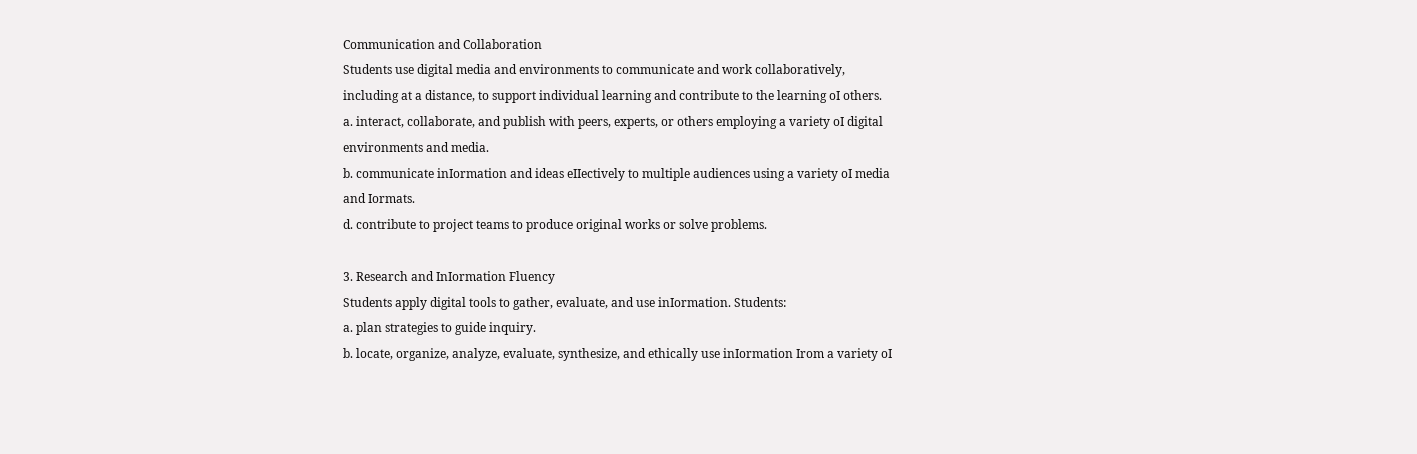Communication and Collaboration
Students use digital media and environments to communicate and work collaboratively,
including at a distance, to support individual learning and contribute to the learning oI others.
a. interact, collaborate, and publish with peers, experts, or others employing a variety oI digital
environments and media.
b. communicate inIormation and ideas eIIectively to multiple audiences using a variety oI media
and Iormats.
d. contribute to project teams to produce original works or solve problems.

3. Research and InIormation Fluency
Students apply digital tools to gather, evaluate, and use inIormation. Students:
a. plan strategies to guide inquiry.
b. locate, organize, analyze, evaluate, synthesize, and ethically use inIormation Irom a variety oI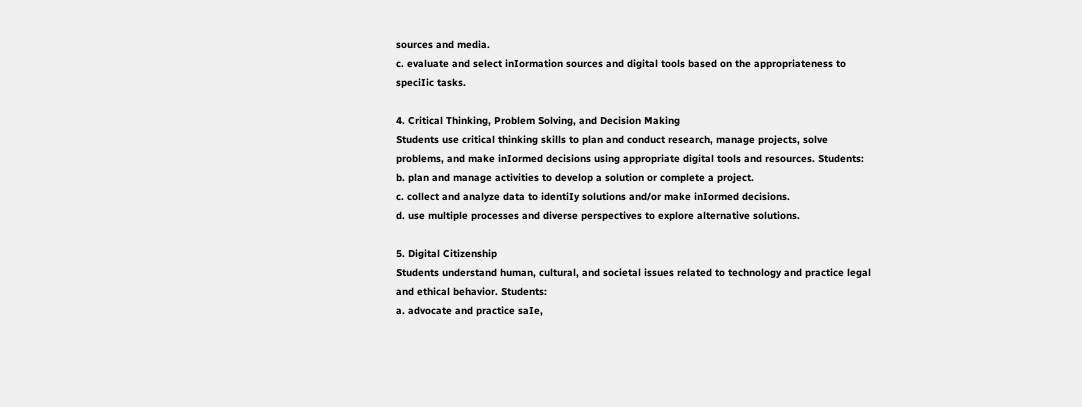sources and media.
c. evaluate and select inIormation sources and digital tools based on the appropriateness to
speciIic tasks.

4. Critical Thinking, Problem Solving, and Decision Making
Students use critical thinking skills to plan and conduct research, manage projects, solve
problems, and make inIormed decisions using appropriate digital tools and resources. Students:
b. plan and manage activities to develop a solution or complete a project.
c. collect and analyze data to identiIy solutions and/or make inIormed decisions.
d. use multiple processes and diverse perspectives to explore alternative solutions.

5. Digital Citizenship
Students understand human, cultural, and societal issues related to technology and practice legal
and ethical behavior. Students:
a. advocate and practice saIe,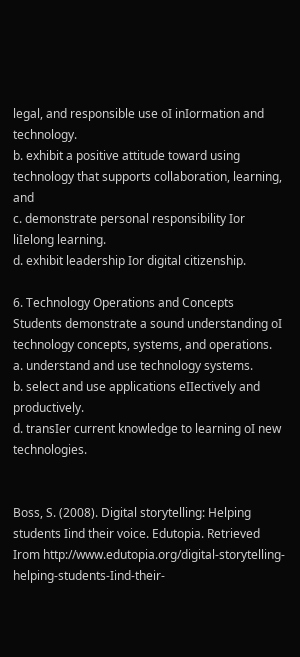legal, and responsible use oI inIormation and technology.
b. exhibit a positive attitude toward using technology that supports collaboration, learning, and
c. demonstrate personal responsibility Ior liIelong learning.
d. exhibit leadership Ior digital citizenship.

6. Technology Operations and Concepts
Students demonstrate a sound understanding oI technology concepts, systems, and operations.
a. understand and use technology systems.
b. select and use applications eIIectively and productively.
d. transIer current knowledge to learning oI new technologies.


Boss, S. (2008). Digital storytelling: Helping students Iind their voice. Edutopia. Retrieved
Irom http://www.edutopia.org/digital-storytelling-helping-students-Iind-their-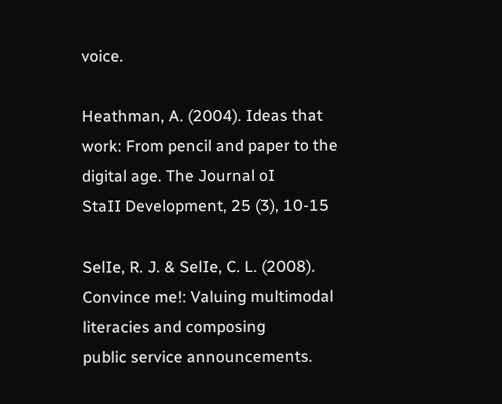voice.

Heathman, A. (2004). Ideas that work: From pencil and paper to the digital age. The Journal oI
StaII Development, 25 (3), 10-15

SelIe, R. J. & SelIe, C. L. (2008). Convince me!: Valuing multimodal literacies and composing
public service announcements.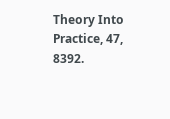Theory Into Practice, 47, 8392.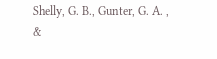Shelly, G. B., Gunter, G. A. , &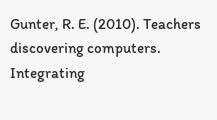Gunter, R. E. (2010). Teachers discovering computers.
Integrating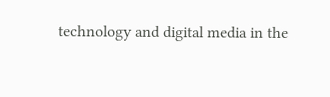technology and digital media in the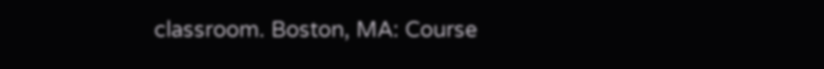classroom. Boston, MA: Course